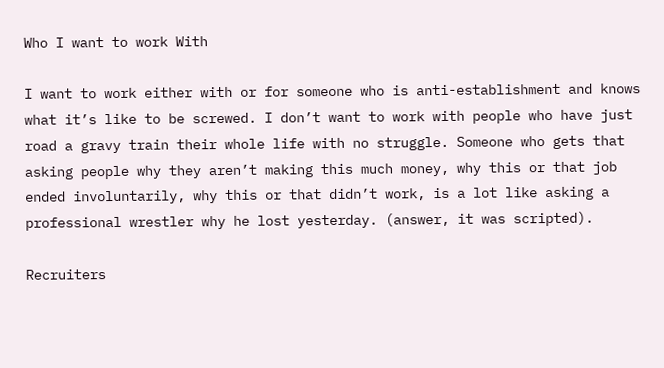Who I want to work With

I want to work either with or for someone who is anti-establishment and knows what it’s like to be screwed. I don’t want to work with people who have just road a gravy train their whole life with no struggle. Someone who gets that asking people why they aren’t making this much money, why this or that job ended involuntarily, why this or that didn’t work, is a lot like asking a professional wrestler why he lost yesterday. (answer, it was scripted).

Recruiters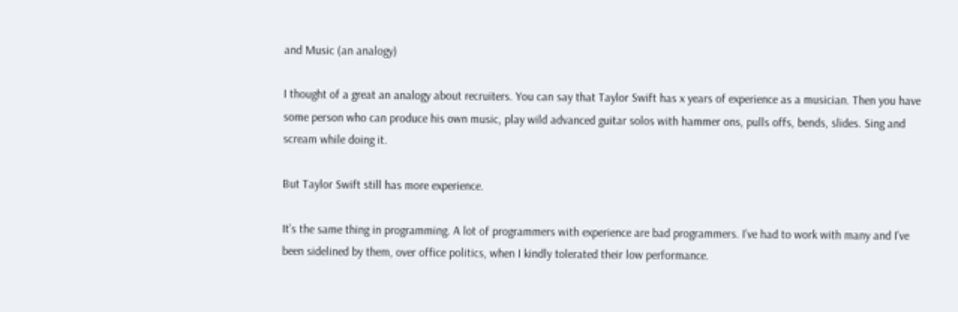and Music (an analogy)

I thought of a great an analogy about recruiters. You can say that Taylor Swift has x years of experience as a musician. Then you have some person who can produce his own music, play wild advanced guitar solos with hammer ons, pulls offs, bends, slides. Sing and scream while doing it.

But Taylor Swift still has more experience.

It’s the same thing in programming. A lot of programmers with experience are bad programmers. I’ve had to work with many and I’ve been sidelined by them, over office politics, when I kindly tolerated their low performance.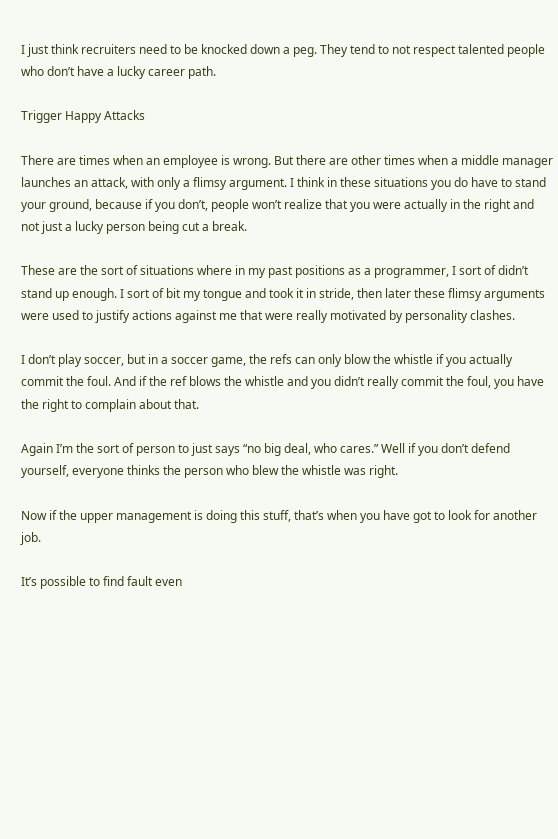I just think recruiters need to be knocked down a peg. They tend to not respect talented people who don’t have a lucky career path.

Trigger Happy Attacks

There are times when an employee is wrong. But there are other times when a middle manager launches an attack, with only a flimsy argument. I think in these situations you do have to stand your ground, because if you don’t, people won’t realize that you were actually in the right and not just a lucky person being cut a break.

These are the sort of situations where in my past positions as a programmer, I sort of didn’t stand up enough. I sort of bit my tongue and took it in stride, then later these flimsy arguments were used to justify actions against me that were really motivated by personality clashes.

I don’t play soccer, but in a soccer game, the refs can only blow the whistle if you actually commit the foul. And if the ref blows the whistle and you didn’t really commit the foul, you have the right to complain about that.

Again I’m the sort of person to just says “no big deal, who cares.” Well if you don’t defend yourself, everyone thinks the person who blew the whistle was right.

Now if the upper management is doing this stuff, that’s when you have got to look for another job.

It’s possible to find fault even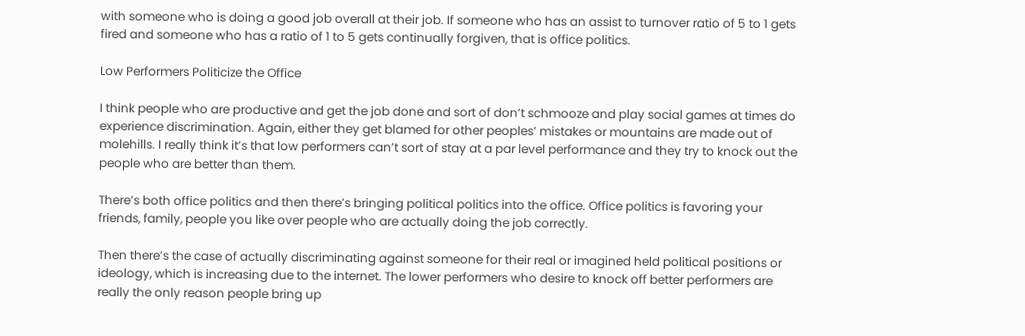with someone who is doing a good job overall at their job. If someone who has an assist to turnover ratio of 5 to 1 gets fired and someone who has a ratio of 1 to 5 gets continually forgiven, that is office politics.

Low Performers Politicize the Office

I think people who are productive and get the job done and sort of don’t schmooze and play social games at times do experience discrimination. Again, either they get blamed for other peoples’ mistakes or mountains are made out of molehills. I really think it’s that low performers can’t sort of stay at a par level performance and they try to knock out the people who are better than them.

There’s both office politics and then there’s bringing political politics into the office. Office politics is favoring your friends, family, people you like over people who are actually doing the job correctly.

Then there’s the case of actually discriminating against someone for their real or imagined held political positions or ideology, which is increasing due to the internet. The lower performers who desire to knock off better performers are really the only reason people bring up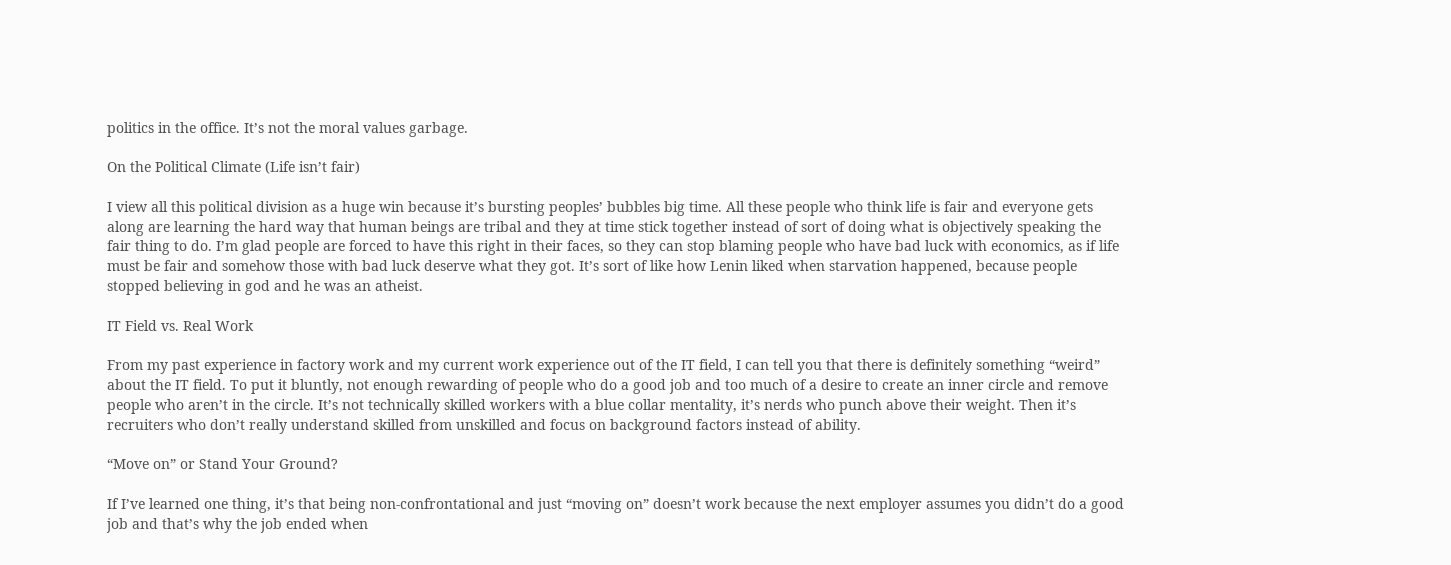politics in the office. It’s not the moral values garbage.

On the Political Climate (Life isn’t fair)

I view all this political division as a huge win because it’s bursting peoples’ bubbles big time. All these people who think life is fair and everyone gets along are learning the hard way that human beings are tribal and they at time stick together instead of sort of doing what is objectively speaking the fair thing to do. I’m glad people are forced to have this right in their faces, so they can stop blaming people who have bad luck with economics, as if life must be fair and somehow those with bad luck deserve what they got. It’s sort of like how Lenin liked when starvation happened, because people stopped believing in god and he was an atheist.

IT Field vs. Real Work

From my past experience in factory work and my current work experience out of the IT field, I can tell you that there is definitely something “weird” about the IT field. To put it bluntly, not enough rewarding of people who do a good job and too much of a desire to create an inner circle and remove people who aren’t in the circle. It’s not technically skilled workers with a blue collar mentality, it’s nerds who punch above their weight. Then it’s recruiters who don’t really understand skilled from unskilled and focus on background factors instead of ability.

“Move on” or Stand Your Ground?

If I’ve learned one thing, it’s that being non-confrontational and just “moving on” doesn’t work because the next employer assumes you didn’t do a good job and that’s why the job ended when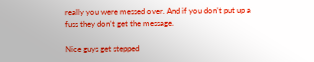really you were messed over. And if you don’t put up a fuss they don’t get the message.

Nice guys get stepped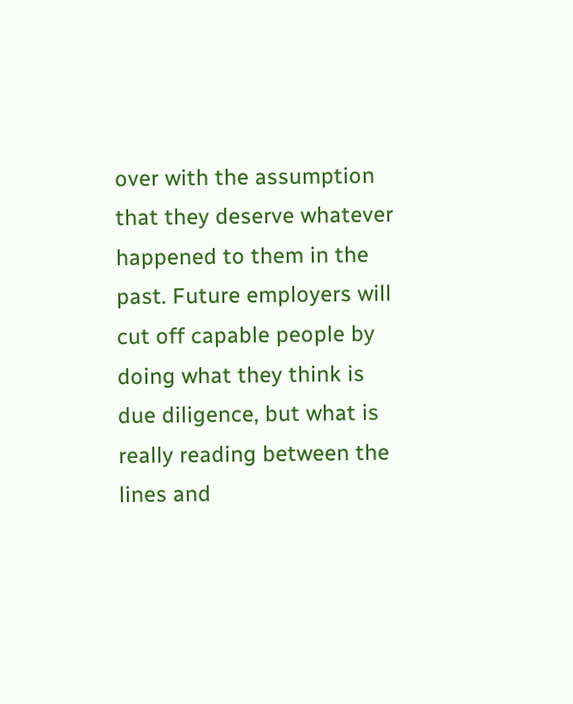over with the assumption that they deserve whatever happened to them in the past. Future employers will cut off capable people by doing what they think is due diligence, but what is really reading between the lines and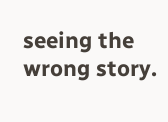seeing the wrong story.